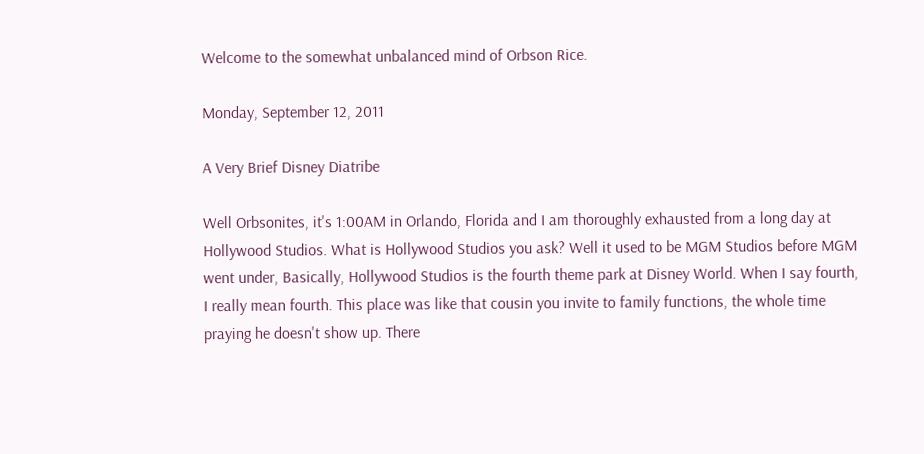Welcome to the somewhat unbalanced mind of Orbson Rice.

Monday, September 12, 2011

A Very Brief Disney Diatribe

Well Orbsonites, it's 1:00AM in Orlando, Florida and I am thoroughly exhausted from a long day at Hollywood Studios. What is Hollywood Studios you ask? Well it used to be MGM Studios before MGM went under, Basically, Hollywood Studios is the fourth theme park at Disney World. When I say fourth, I really mean fourth. This place was like that cousin you invite to family functions, the whole time praying he doesn't show up. There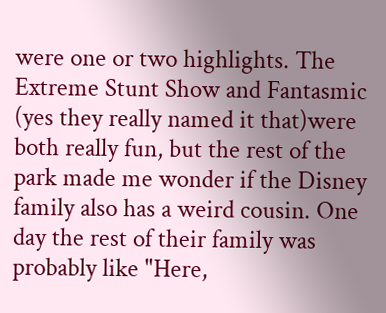were one or two highlights. The Extreme Stunt Show and Fantasmic (yes they really named it that)were both really fun, but the rest of the park made me wonder if the Disney family also has a weird cousin. One day the rest of their family was probably like "Here,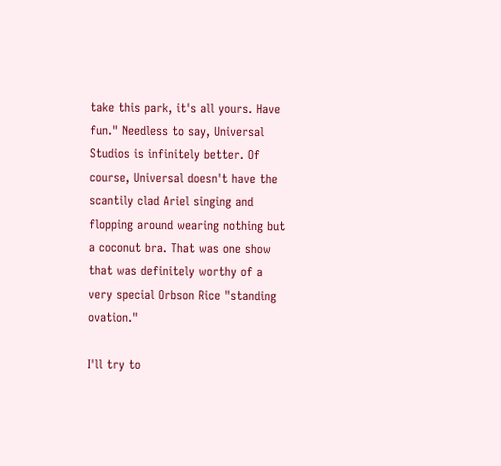take this park, it's all yours. Have fun." Needless to say, Universal Studios is infinitely better. Of course, Universal doesn't have the scantily clad Ariel singing and flopping around wearing nothing but a coconut bra. That was one show that was definitely worthy of a very special Orbson Rice "standing ovation."

I'll try to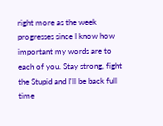right more as the week progresses since I know how important my words are to each of you. Stay strong, fight the Stupid and I'll be back full time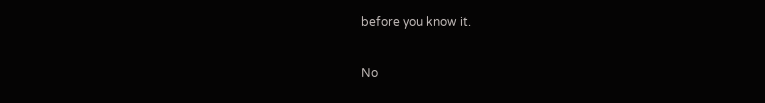before you know it.

No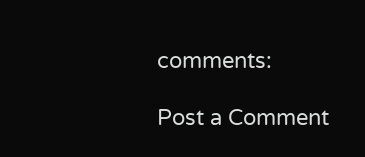comments:

Post a Comment